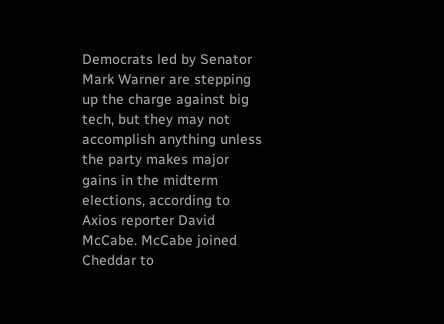Democrats led by Senator Mark Warner are stepping up the charge against big tech, but they may not accomplish anything unless the party makes major gains in the midterm elections, according to Axios reporter David McCabe. McCabe joined Cheddar to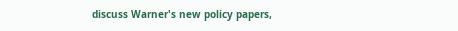discuss Warner's new policy papers,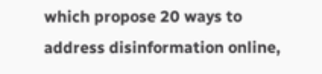which propose 20 ways to address disinformation online,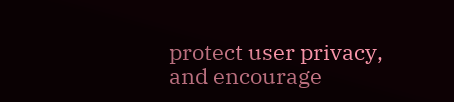protect user privacy, and encourage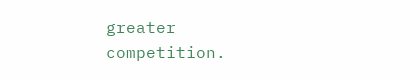greater competition.